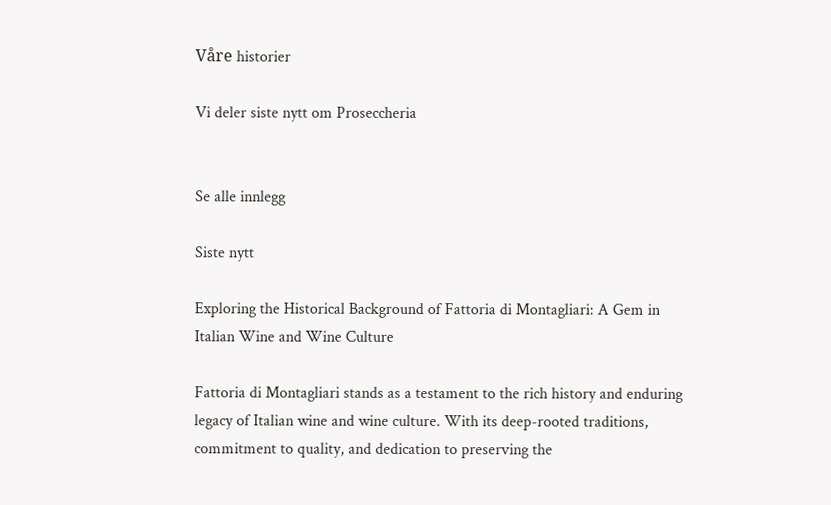Våre historier

Vi deler siste nytt om Proseccheria


Se alle innlegg

Siste nytt

Exploring the Historical Background of Fattoria di Montagliari: A Gem in Italian Wine and Wine Culture

Fattoria di Montagliari stands as a testament to the rich history and enduring legacy of Italian wine and wine culture. With its deep-rooted traditions, commitment to quality, and dedication to preserving the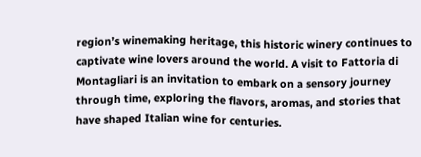region’s winemaking heritage, this historic winery continues to captivate wine lovers around the world. A visit to Fattoria di Montagliari is an invitation to embark on a sensory journey through time, exploring the flavors, aromas, and stories that have shaped Italian wine for centuries.